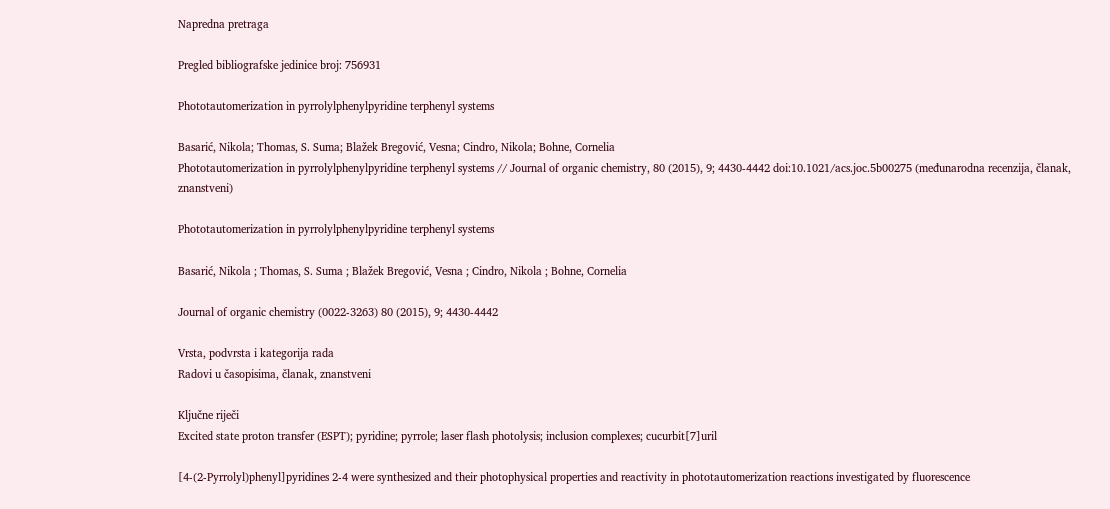Napredna pretraga

Pregled bibliografske jedinice broj: 756931

Phototautomerization in pyrrolylphenylpyridine terphenyl systems

Basarić, Nikola; Thomas, S. Suma; Blažek Bregović, Vesna; Cindro, Nikola; Bohne, Cornelia
Phototautomerization in pyrrolylphenylpyridine terphenyl systems // Journal of organic chemistry, 80 (2015), 9; 4430-4442 doi:10.1021/acs.joc.5b00275 (međunarodna recenzija, članak, znanstveni)

Phototautomerization in pyrrolylphenylpyridine terphenyl systems

Basarić, Nikola ; Thomas, S. Suma ; Blažek Bregović, Vesna ; Cindro, Nikola ; Bohne, Cornelia

Journal of organic chemistry (0022-3263) 80 (2015), 9; 4430-4442

Vrsta, podvrsta i kategorija rada
Radovi u časopisima, članak, znanstveni

Ključne riječi
Excited state proton transfer (ESPT); pyridine; pyrrole; laser flash photolysis; inclusion complexes; cucurbit[7]uril

[4-(2-Pyrrolyl)phenyl]pyridines 2-4 were synthesized and their photophysical properties and reactivity in phototautomerization reactions investigated by fluorescence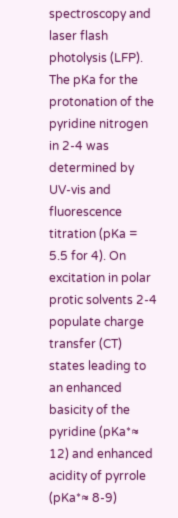spectroscopy and laser flash photolysis (LFP). The pKa for the protonation of the pyridine nitrogen in 2-4 was determined by UV-vis and fluorescence titration (pKa = 5.5 for 4). On excitation in polar protic solvents 2-4 populate charge transfer (CT) states leading to an enhanced basicity of the pyridine (pKa*≈ 12) and enhanced acidity of pyrrole (pKa*≈ 8-9)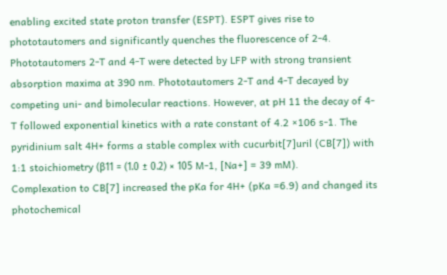enabling excited state proton transfer (ESPT). ESPT gives rise to phototautomers and significantly quenches the fluorescence of 2-4. Phototautomers 2-T and 4-T were detected by LFP with strong transient absorption maxima at 390 nm. Phototautomers 2-T and 4-T decayed by competing uni- and bimolecular reactions. However, at pH 11 the decay of 4-T followed exponential kinetics with a rate constant of 4.2 ×106 s-1. The pyridinium salt 4H+ forms a stable complex with cucurbit[7]uril (CB[7]) with 1:1 stoichiometry (β11 = (1.0 ± 0.2) × 105 M-1, [Na+] = 39 mM). Complexation to CB[7] increased the pKa for 4H+ (pKa =6.9) and changed its photochemical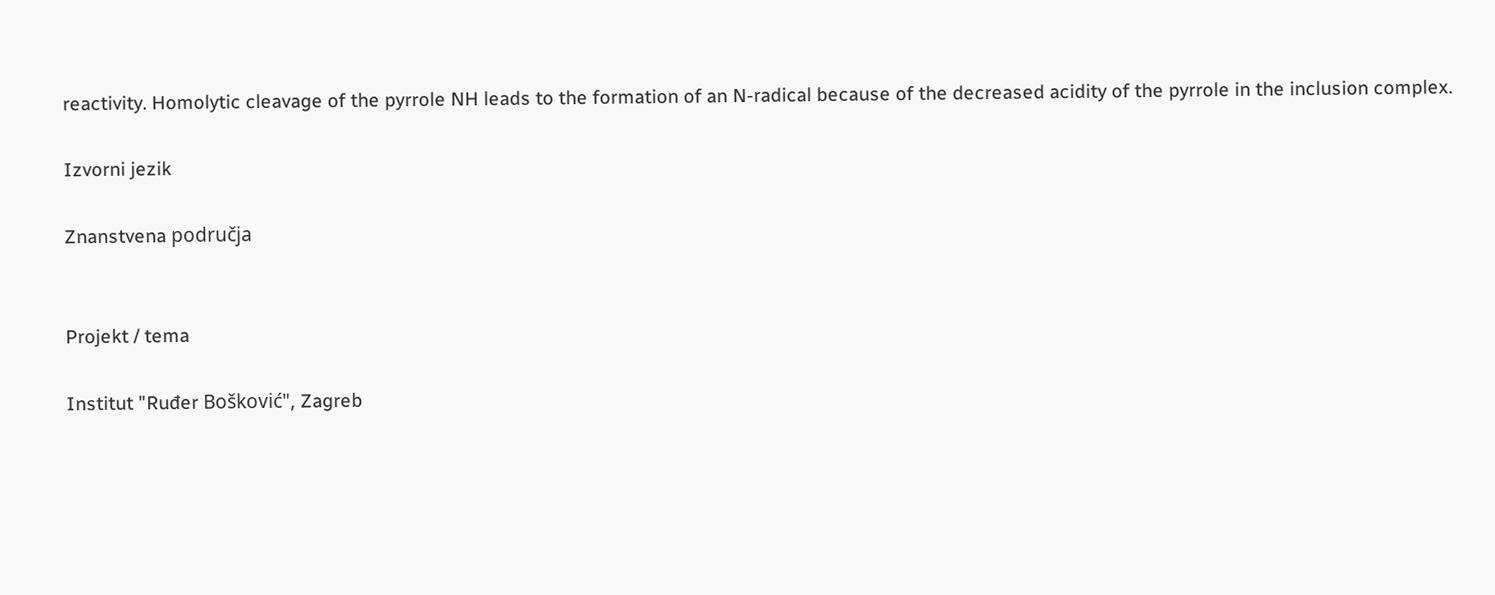reactivity. Homolytic cleavage of the pyrrole NH leads to the formation of an N-radical because of the decreased acidity of the pyrrole in the inclusion complex.

Izvorni jezik

Znanstvena područja


Projekt / tema

Institut "Ruđer Bošković", Zagreb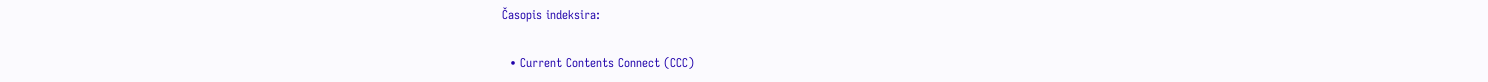Časopis indeksira:

  • Current Contents Connect (CCC)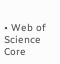• Web of Science Core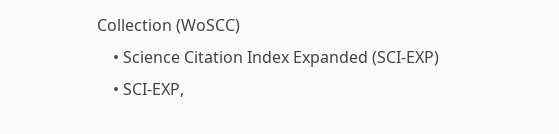Collection (WoSCC)
    • Science Citation Index Expanded (SCI-EXP)
    • SCI-EXP,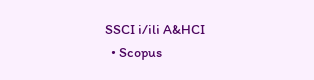SSCI i/ili A&HCI
  • Scopus